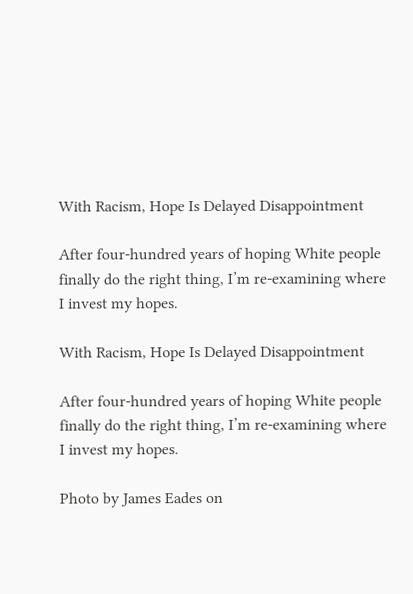With Racism, Hope Is Delayed Disappointment

After four-hundred years of hoping White people finally do the right thing, I’m re-examining where I invest my hopes.

With Racism, Hope Is Delayed Disappointment

After four-hundred years of hoping White people finally do the right thing, I’m re-examining where I invest my hopes.

Photo by James Eades on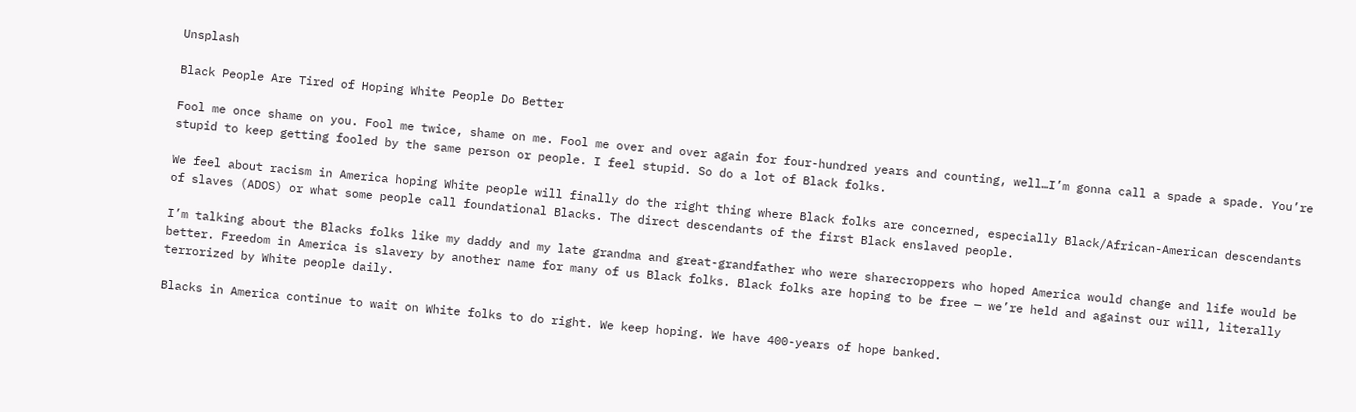Unsplash

Black People Are Tired of Hoping White People Do Better

Fool me once shame on you. Fool me twice, shame on me. Fool me over and over again for four-hundred years and counting, well…I’m gonna call a spade a spade. You’re stupid to keep getting fooled by the same person or people. I feel stupid. So do a lot of Black folks.

We feel about racism in America hoping White people will finally do the right thing where Black folks are concerned, especially Black/African-American descendants of slaves (ADOS) or what some people call foundational Blacks. The direct descendants of the first Black enslaved people.

I’m talking about the Blacks folks like my daddy and my late grandma and great-grandfather who were sharecroppers who hoped America would change and life would be better. Freedom in America is slavery by another name for many of us Black folks. Black folks are hoping to be free — we’re held and against our will, literally terrorized by White people daily.

Blacks in America continue to wait on White folks to do right. We keep hoping. We have 400-years of hope banked.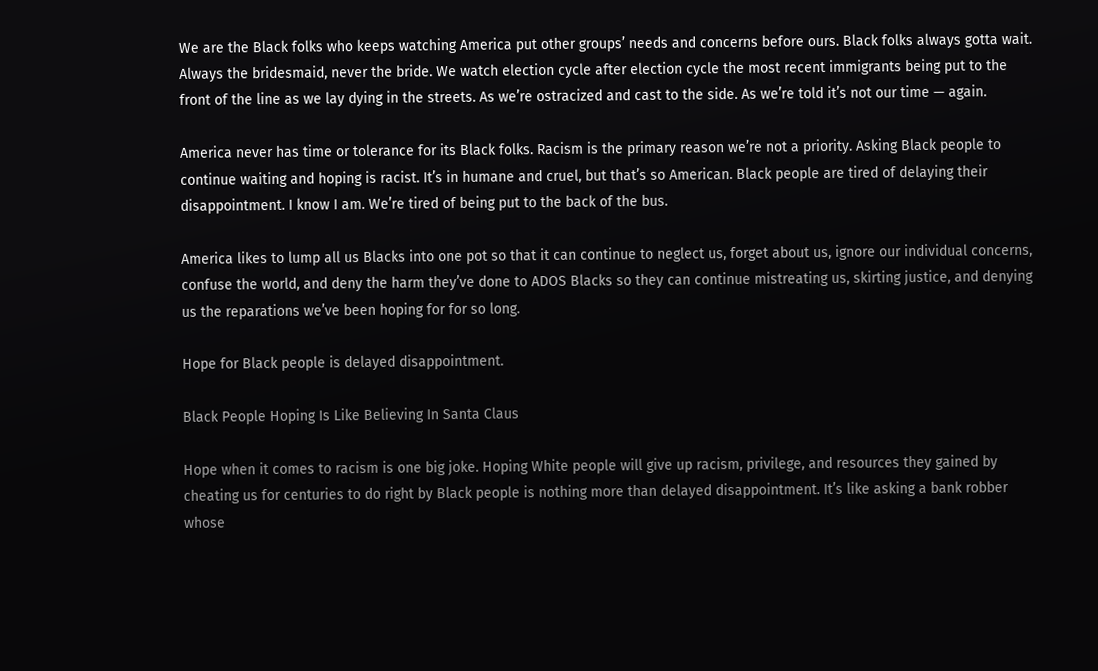We are the Black folks who keeps watching America put other groups’ needs and concerns before ours. Black folks always gotta wait. Always the bridesmaid, never the bride. We watch election cycle after election cycle the most recent immigrants being put to the front of the line as we lay dying in the streets. As we’re ostracized and cast to the side. As we’re told it’s not our time — again.

America never has time or tolerance for its Black folks. Racism is the primary reason we’re not a priority. Asking Black people to continue waiting and hoping is racist. It’s in humane and cruel, but that’s so American. Black people are tired of delaying their disappointment. I know I am. We’re tired of being put to the back of the bus.

America likes to lump all us Blacks into one pot so that it can continue to neglect us, forget about us, ignore our individual concerns, confuse the world, and deny the harm they’ve done to ADOS Blacks so they can continue mistreating us, skirting justice, and denying us the reparations we’ve been hoping for for so long.

Hope for Black people is delayed disappointment.

Black People Hoping Is Like Believing In Santa Claus

Hope when it comes to racism is one big joke. Hoping White people will give up racism, privilege, and resources they gained by cheating us for centuries to do right by Black people is nothing more than delayed disappointment. It’s like asking a bank robber whose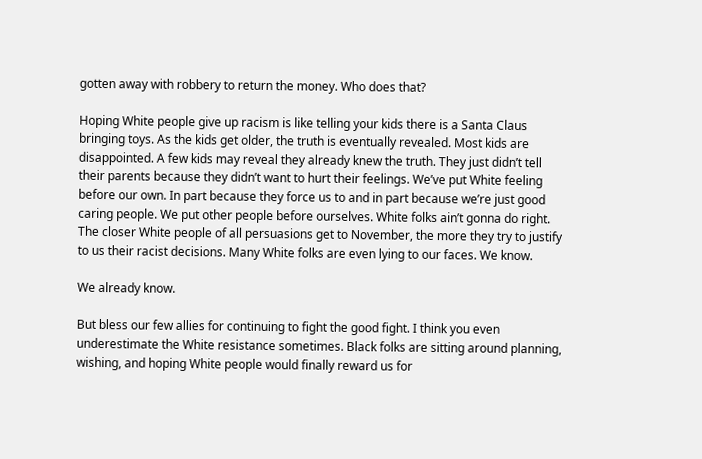gotten away with robbery to return the money. Who does that?

Hoping White people give up racism is like telling your kids there is a Santa Claus bringing toys. As the kids get older, the truth is eventually revealed. Most kids are disappointed. A few kids may reveal they already knew the truth. They just didn’t tell their parents because they didn’t want to hurt their feelings. We’ve put White feeling before our own. In part because they force us to and in part because we’re just good caring people. We put other people before ourselves. White folks ain’t gonna do right. The closer White people of all persuasions get to November, the more they try to justify to us their racist decisions. Many White folks are even lying to our faces. We know.

We already know.

But bless our few allies for continuing to fight the good fight. I think you even underestimate the White resistance sometimes. Black folks are sitting around planning, wishing, and hoping White people would finally reward us for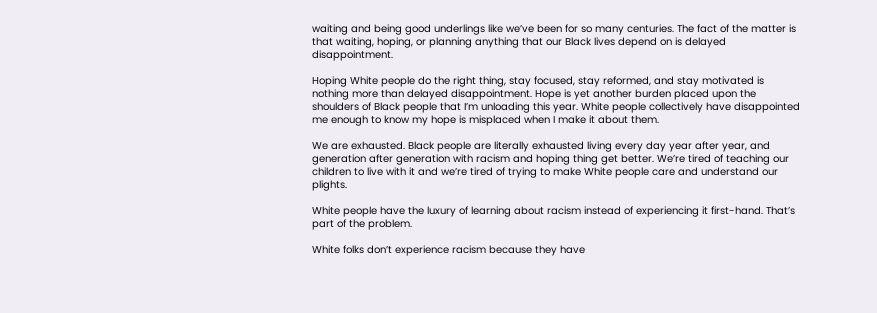waiting and being good underlings like we’ve been for so many centuries. The fact of the matter is that waiting, hoping, or planning anything that our Black lives depend on is delayed disappointment.

Hoping White people do the right thing, stay focused, stay reformed, and stay motivated is nothing more than delayed disappointment. Hope is yet another burden placed upon the shoulders of Black people that I’m unloading this year. White people collectively have disappointed me enough to know my hope is misplaced when I make it about them.

We are exhausted. Black people are literally exhausted living every day year after year, and generation after generation with racism and hoping thing get better. We’re tired of teaching our children to live with it and we’re tired of trying to make White people care and understand our plights.

White people have the luxury of learning about racism instead of experiencing it first-hand. That’s part of the problem.

White folks don’t experience racism because they have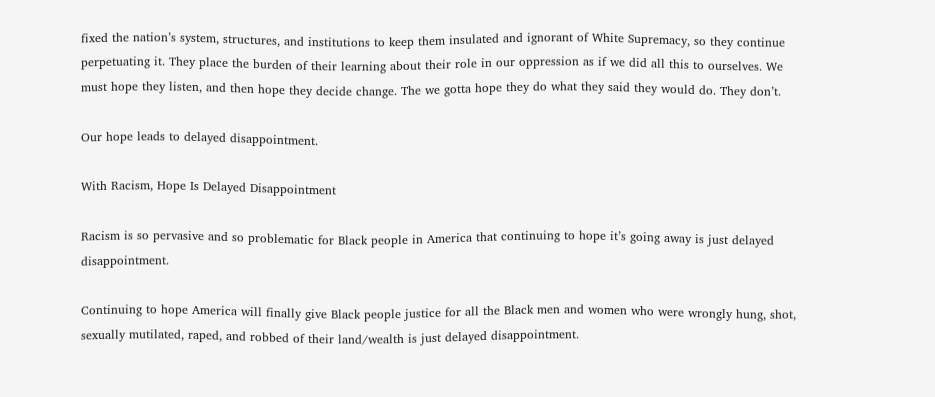fixed the nation’s system, structures, and institutions to keep them insulated and ignorant of White Supremacy, so they continue perpetuating it. They place the burden of their learning about their role in our oppression as if we did all this to ourselves. We must hope they listen, and then hope they decide change. The we gotta hope they do what they said they would do. They don’t.

Our hope leads to delayed disappointment.

With Racism, Hope Is Delayed Disappointment

Racism is so pervasive and so problematic for Black people in America that continuing to hope it’s going away is just delayed disappointment.

Continuing to hope America will finally give Black people justice for all the Black men and women who were wrongly hung, shot, sexually mutilated, raped, and robbed of their land/wealth is just delayed disappointment.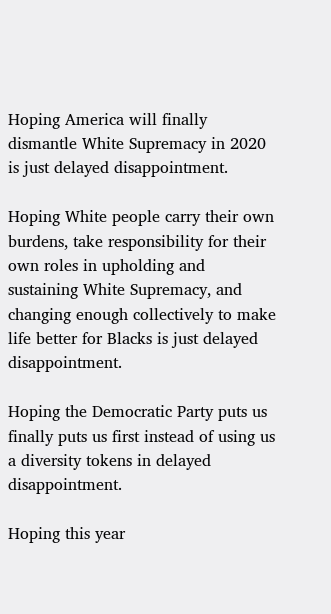Hoping America will finally dismantle White Supremacy in 2020 is just delayed disappointment.

Hoping White people carry their own burdens, take responsibility for their own roles in upholding and sustaining White Supremacy, and changing enough collectively to make life better for Blacks is just delayed disappointment.

Hoping the Democratic Party puts us finally puts us first instead of using us a diversity tokens in delayed disappointment.

Hoping this year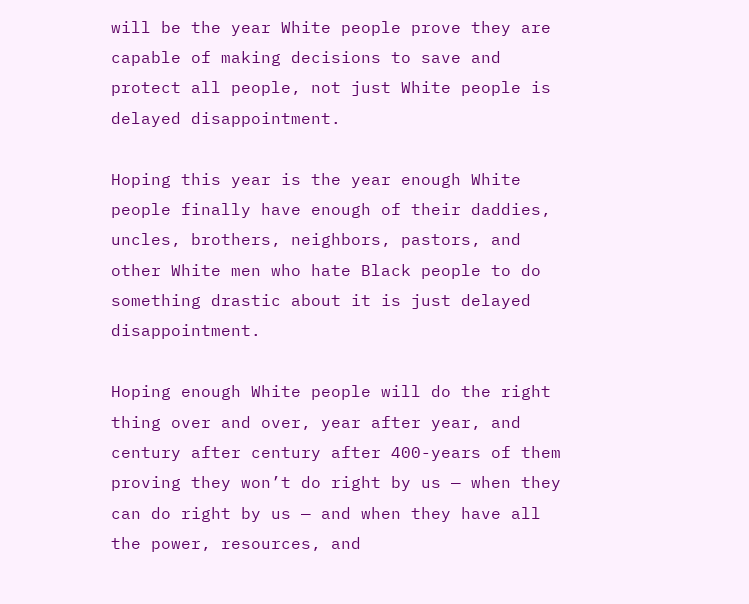will be the year White people prove they are capable of making decisions to save and protect all people, not just White people is delayed disappointment.

Hoping this year is the year enough White people finally have enough of their daddies, uncles, brothers, neighbors, pastors, and other White men who hate Black people to do something drastic about it is just delayed disappointment.

Hoping enough White people will do the right thing over and over, year after year, and century after century after 400-years of them proving they won’t do right by us — when they can do right by us — and when they have all the power, resources, and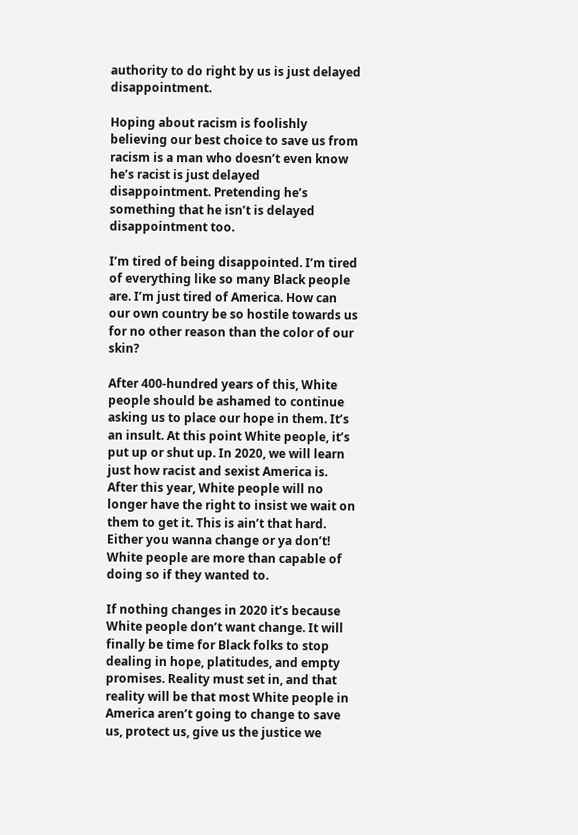authority to do right by us is just delayed disappointment.

Hoping about racism is foolishly believing our best choice to save us from racism is a man who doesn’t even know he’s racist is just delayed disappointment. Pretending he’s something that he isn’t is delayed disappointment too.

I’m tired of being disappointed. I’m tired of everything like so many Black people are. I’m just tired of America. How can our own country be so hostile towards us for no other reason than the color of our skin?

After 400-hundred years of this, White people should be ashamed to continue asking us to place our hope in them. It’s an insult. At this point White people, it’s put up or shut up. In 2020, we will learn just how racist and sexist America is. After this year, White people will no longer have the right to insist we wait on them to get it. This is ain’t that hard. Either you wanna change or ya don’t! White people are more than capable of doing so if they wanted to.

If nothing changes in 2020 it’s because White people don’t want change. It will finally be time for Black folks to stop dealing in hope, platitudes, and empty promises. Reality must set in, and that reality will be that most White people in America aren’t going to change to save us, protect us, give us the justice we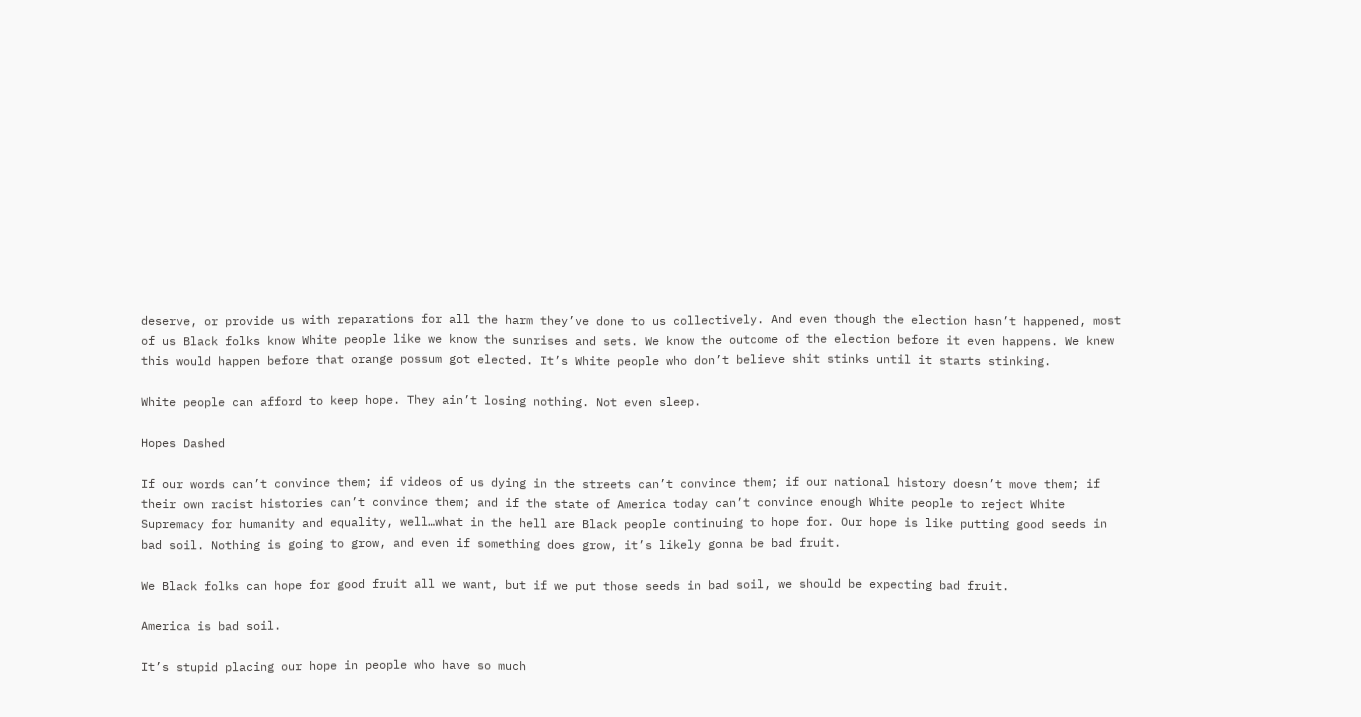deserve, or provide us with reparations for all the harm they’ve done to us collectively. And even though the election hasn’t happened, most of us Black folks know White people like we know the sunrises and sets. We know the outcome of the election before it even happens. We knew this would happen before that orange possum got elected. It’s White people who don’t believe shit stinks until it starts stinking.

White people can afford to keep hope. They ain’t losing nothing. Not even sleep.

Hopes Dashed

If our words can’t convince them; if videos of us dying in the streets can’t convince them; if our national history doesn’t move them; if their own racist histories can’t convince them; and if the state of America today can’t convince enough White people to reject White Supremacy for humanity and equality, well…what in the hell are Black people continuing to hope for. Our hope is like putting good seeds in bad soil. Nothing is going to grow, and even if something does grow, it’s likely gonna be bad fruit.

We Black folks can hope for good fruit all we want, but if we put those seeds in bad soil, we should be expecting bad fruit.

America is bad soil.

It’s stupid placing our hope in people who have so much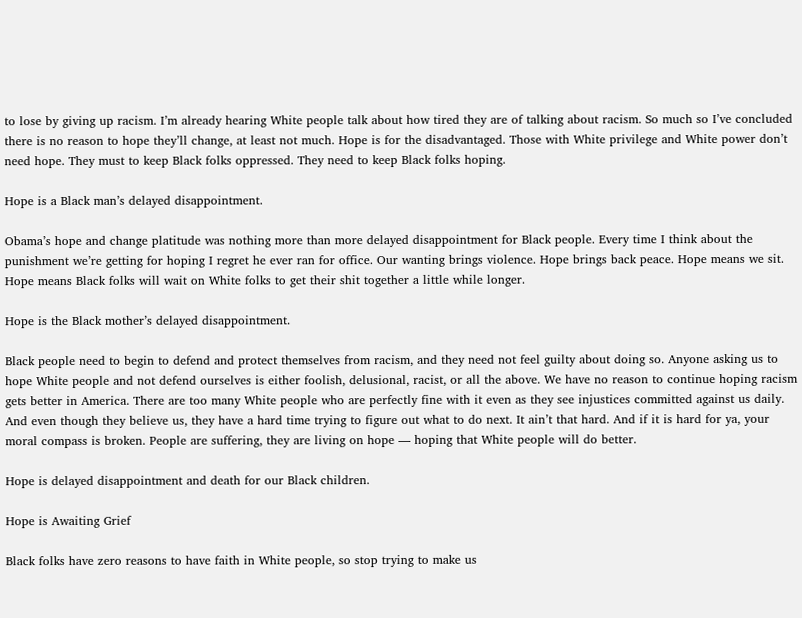to lose by giving up racism. I’m already hearing White people talk about how tired they are of talking about racism. So much so I’ve concluded there is no reason to hope they’ll change, at least not much. Hope is for the disadvantaged. Those with White privilege and White power don’t need hope. They must to keep Black folks oppressed. They need to keep Black folks hoping.

Hope is a Black man’s delayed disappointment.

Obama’s hope and change platitude was nothing more than more delayed disappointment for Black people. Every time I think about the punishment we’re getting for hoping I regret he ever ran for office. Our wanting brings violence. Hope brings back peace. Hope means we sit. Hope means Black folks will wait on White folks to get their shit together a little while longer.

Hope is the Black mother’s delayed disappointment.

Black people need to begin to defend and protect themselves from racism, and they need not feel guilty about doing so. Anyone asking us to hope White people and not defend ourselves is either foolish, delusional, racist, or all the above. We have no reason to continue hoping racism gets better in America. There are too many White people who are perfectly fine with it even as they see injustices committed against us daily. And even though they believe us, they have a hard time trying to figure out what to do next. It ain’t that hard. And if it is hard for ya, your moral compass is broken. People are suffering, they are living on hope — hoping that White people will do better.

Hope is delayed disappointment and death for our Black children.

Hope is Awaiting Grief

Black folks have zero reasons to have faith in White people, so stop trying to make us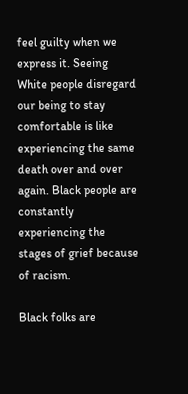feel guilty when we express it. Seeing White people disregard our being to stay comfortable is like experiencing the same death over and over again. Black people are constantly experiencing the stages of grief because of racism.

Black folks are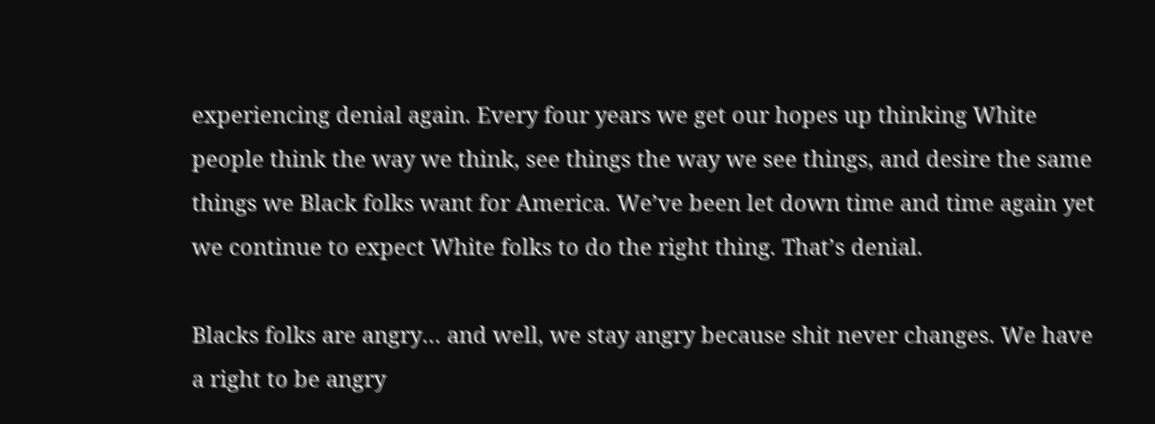experiencing denial again. Every four years we get our hopes up thinking White people think the way we think, see things the way we see things, and desire the same things we Black folks want for America. We’ve been let down time and time again yet we continue to expect White folks to do the right thing. That’s denial.

Blacks folks are angry… and well, we stay angry because shit never changes. We have a right to be angry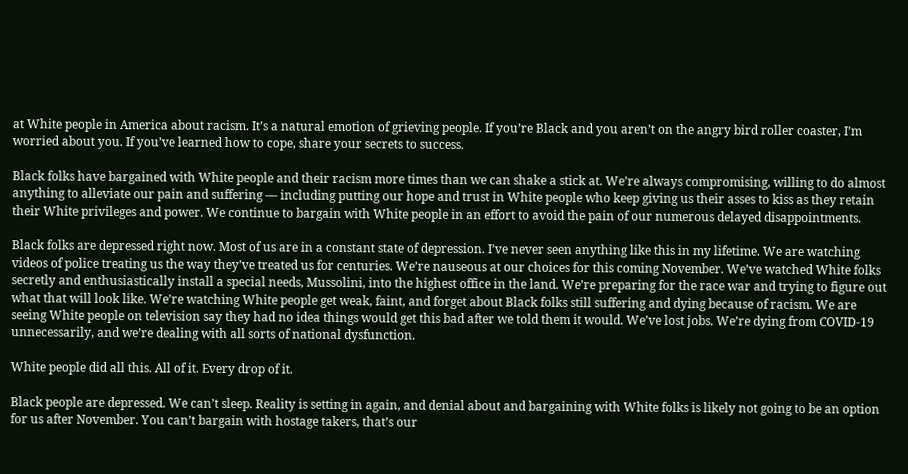at White people in America about racism. It’s a natural emotion of grieving people. If you’re Black and you aren’t on the angry bird roller coaster, I’m worried about you. If you’ve learned how to cope, share your secrets to success.

Black folks have bargained with White people and their racism more times than we can shake a stick at. We’re always compromising, willing to do almost anything to alleviate our pain and suffering — including putting our hope and trust in White people who keep giving us their asses to kiss as they retain their White privileges and power. We continue to bargain with White people in an effort to avoid the pain of our numerous delayed disappointments.

Black folks are depressed right now. Most of us are in a constant state of depression. I’ve never seen anything like this in my lifetime. We are watching videos of police treating us the way they’ve treated us for centuries. We’re nauseous at our choices for this coming November. We’ve watched White folks secretly and enthusiastically install a special needs, Mussolini, into the highest office in the land. We’re preparing for the race war and trying to figure out what that will look like. We’re watching White people get weak, faint, and forget about Black folks still suffering and dying because of racism. We are seeing White people on television say they had no idea things would get this bad after we told them it would. We’ve lost jobs. We’re dying from COVID-19 unnecessarily, and we’re dealing with all sorts of national dysfunction.

White people did all this. All of it. Every drop of it.

Black people are depressed. We can’t sleep. Reality is setting in again, and denial about and bargaining with White folks is likely not going to be an option for us after November. You can’t bargain with hostage takers, that’s our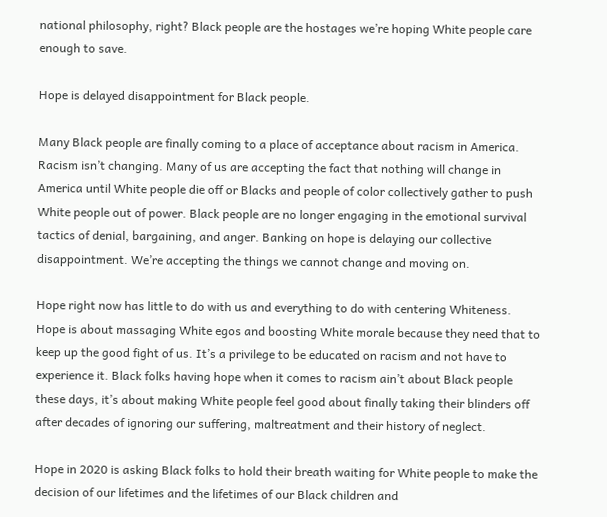national philosophy, right? Black people are the hostages we’re hoping White people care enough to save.

Hope is delayed disappointment for Black people.

Many Black people are finally coming to a place of acceptance about racism in America. Racism isn’t changing. Many of us are accepting the fact that nothing will change in America until White people die off or Blacks and people of color collectively gather to push White people out of power. Black people are no longer engaging in the emotional survival tactics of denial, bargaining, and anger. Banking on hope is delaying our collective disappointment. We’re accepting the things we cannot change and moving on.

Hope right now has little to do with us and everything to do with centering Whiteness. Hope is about massaging White egos and boosting White morale because they need that to keep up the good fight of us. It’s a privilege to be educated on racism and not have to experience it. Black folks having hope when it comes to racism ain’t about Black people these days, it’s about making White people feel good about finally taking their blinders off after decades of ignoring our suffering, maltreatment and their history of neglect.

Hope in 2020 is asking Black folks to hold their breath waiting for White people to make the decision of our lifetimes and the lifetimes of our Black children and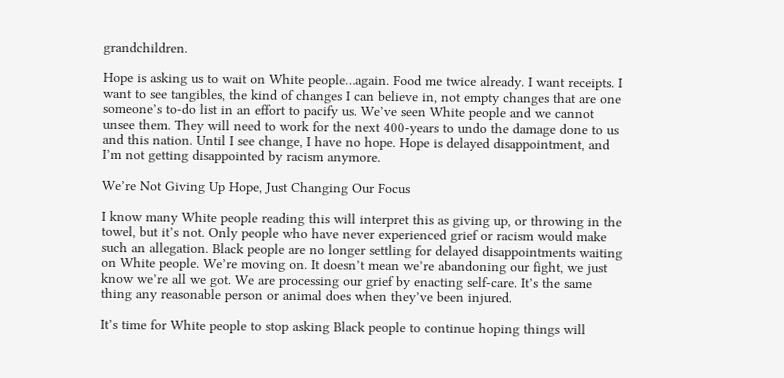grandchildren.

Hope is asking us to wait on White people…again. Food me twice already. I want receipts. I want to see tangibles, the kind of changes I can believe in, not empty changes that are one someone’s to-do list in an effort to pacify us. We’ve seen White people and we cannot unsee them. They will need to work for the next 400-years to undo the damage done to us and this nation. Until I see change, I have no hope. Hope is delayed disappointment, and I’m not getting disappointed by racism anymore.

We’re Not Giving Up Hope, Just Changing Our Focus

I know many White people reading this will interpret this as giving up, or throwing in the towel, but it’s not. Only people who have never experienced grief or racism would make such an allegation. Black people are no longer settling for delayed disappointments waiting on White people. We’re moving on. It doesn’t mean we’re abandoning our fight, we just know we’re all we got. We are processing our grief by enacting self-care. It’s the same thing any reasonable person or animal does when they’ve been injured.

It’s time for White people to stop asking Black people to continue hoping things will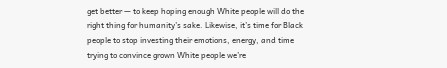get better — to keep hoping enough White people will do the right thing for humanity’s sake. Likewise, it’s time for Black people to stop investing their emotions, energy, and time trying to convince grown White people we’re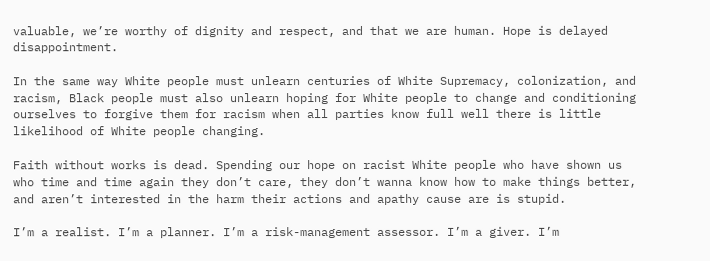valuable, we’re worthy of dignity and respect, and that we are human. Hope is delayed disappointment.

In the same way White people must unlearn centuries of White Supremacy, colonization, and racism, Black people must also unlearn hoping for White people to change and conditioning ourselves to forgive them for racism when all parties know full well there is little likelihood of White people changing.

Faith without works is dead. Spending our hope on racist White people who have shown us who time and time again they don’t care, they don’t wanna know how to make things better, and aren’t interested in the harm their actions and apathy cause are is stupid.

I’m a realist. I’m a planner. I’m a risk-management assessor. I’m a giver. I’m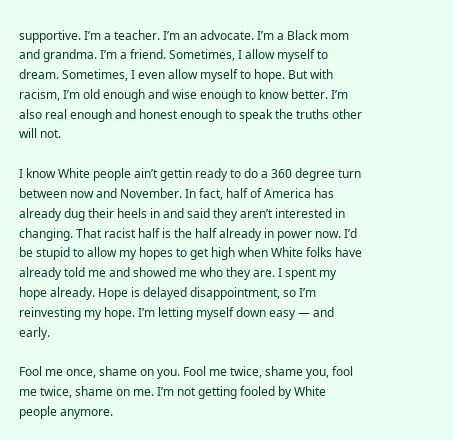supportive. I’m a teacher. I’m an advocate. I’m a Black mom and grandma. I’m a friend. Sometimes, I allow myself to dream. Sometimes, I even allow myself to hope. But with racism, I’m old enough and wise enough to know better. I’m also real enough and honest enough to speak the truths other will not.

I know White people ain’t gettin ready to do a 360 degree turn between now and November. In fact, half of America has already dug their heels in and said they aren’t interested in changing. That racist half is the half already in power now. I’d be stupid to allow my hopes to get high when White folks have already told me and showed me who they are. I spent my hope already. Hope is delayed disappointment, so I’m reinvesting my hope. I’m letting myself down easy — and early.

Fool me once, shame on you. Fool me twice, shame you, fool me twice, shame on me. I’m not getting fooled by White people anymore.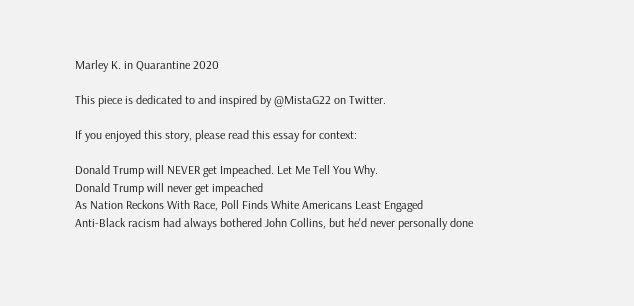Marley K. in Quarantine 2020

This piece is dedicated to and inspired by @MistaG22 on Twitter.

If you enjoyed this story, please read this essay for context:

Donald Trump will NEVER get Impeached. Let Me Tell You Why.
Donald Trump will never get impeached
As Nation Reckons With Race, Poll Finds White Americans Least Engaged
Anti-Black racism had always bothered John Collins, but he'd never personally done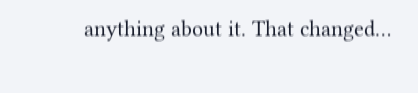anything about it. That changed…